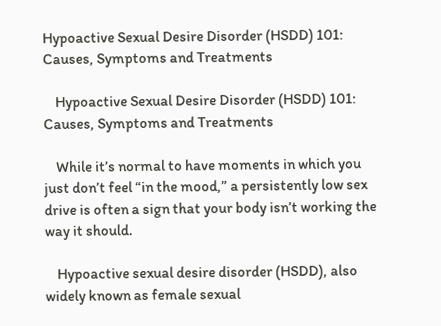Hypoactive Sexual Desire Disorder (HSDD) 101: Causes, Symptoms and Treatments

    Hypoactive Sexual Desire Disorder (HSDD) 101: Causes, Symptoms and Treatments

    While it’s normal to have moments in which you just don’t feel “in the mood,” a persistently low sex drive is often a sign that your body isn’t working the way it should.

    Hypoactive sexual desire disorder (HSDD), also widely known as female sexual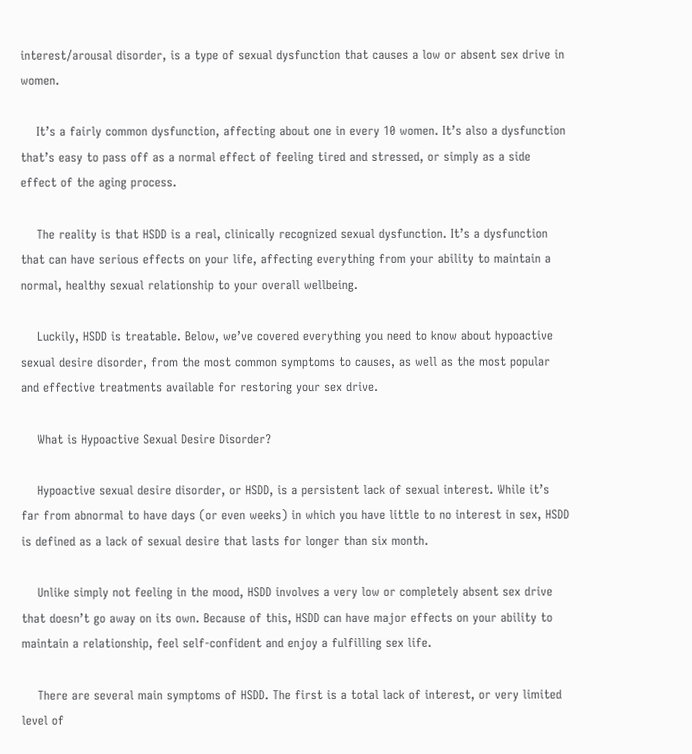interest/arousal disorder, is a type of sexual dysfunction that causes a low or absent sex drive in women.

    It’s a fairly common dysfunction, affecting about one in every 10 women. It’s also a dysfunction that’s easy to pass off as a normal effect of feeling tired and stressed, or simply as a side effect of the aging process.

    The reality is that HSDD is a real, clinically recognized sexual dysfunction. It’s a dysfunction that can have serious effects on your life, affecting everything from your ability to maintain a normal, healthy sexual relationship to your overall wellbeing.

    Luckily, HSDD is treatable. Below, we’ve covered everything you need to know about hypoactive sexual desire disorder, from the most common symptoms to causes, as well as the most popular and effective treatments available for restoring your sex drive.

    What is Hypoactive Sexual Desire Disorder?

    Hypoactive sexual desire disorder, or HSDD, is a persistent lack of sexual interest. While it’s far from abnormal to have days (or even weeks) in which you have little to no interest in sex, HSDD is defined as a lack of sexual desire that lasts for longer than six month.

    Unlike simply not feeling in the mood, HSDD involves a very low or completely absent sex drive that doesn’t go away on its own. Because of this, HSDD can have major effects on your ability to maintain a relationship, feel self-confident and enjoy a fulfilling sex life.

    There are several main symptoms of HSDD. The first is a total lack of interest, or very limited level of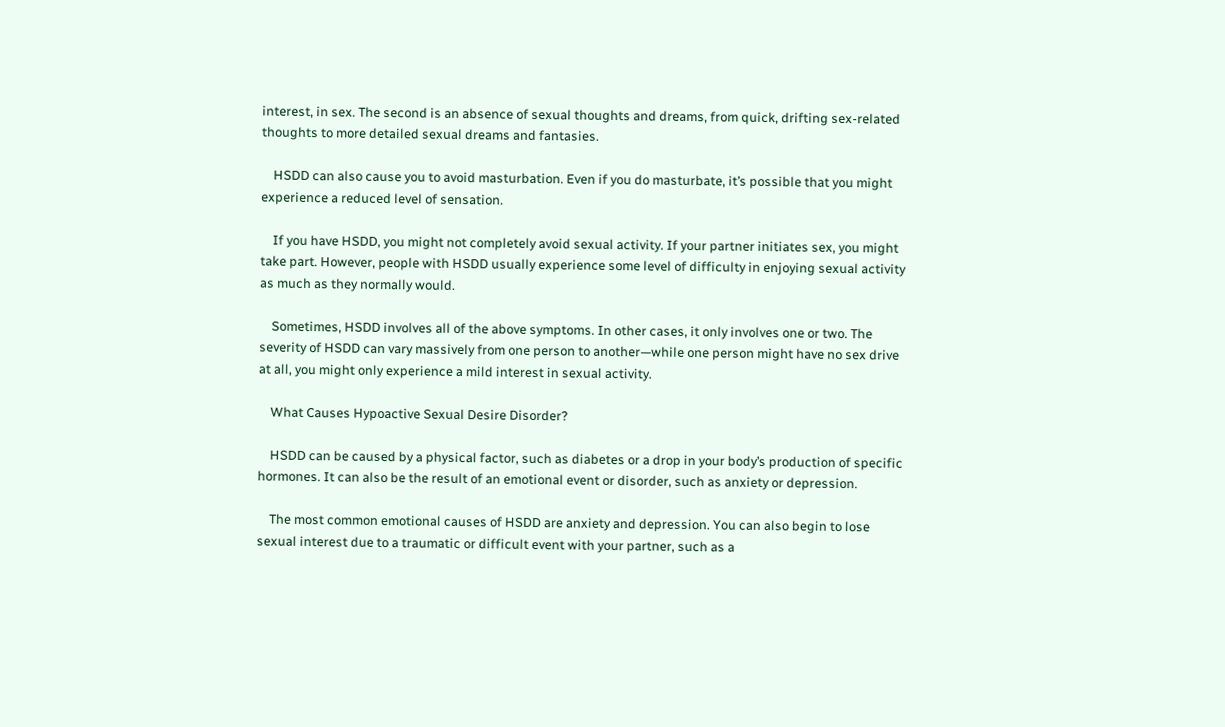interest, in sex. The second is an absence of sexual thoughts and dreams, from quick, drifting sex-related thoughts to more detailed sexual dreams and fantasies.

    HSDD can also cause you to avoid masturbation. Even if you do masturbate, it’s possible that you might experience a reduced level of sensation.

    If you have HSDD, you might not completely avoid sexual activity. If your partner initiates sex, you might take part. However, people with HSDD usually experience some level of difficulty in enjoying sexual activity as much as they normally would.

    Sometimes, HSDD involves all of the above symptoms. In other cases, it only involves one or two. The severity of HSDD can vary massively from one person to another—while one person might have no sex drive at all, you might only experience a mild interest in sexual activity.

    What Causes Hypoactive Sexual Desire Disorder?

    HSDD can be caused by a physical factor, such as diabetes or a drop in your body’s production of specific hormones. It can also be the result of an emotional event or disorder, such as anxiety or depression.

    The most common emotional causes of HSDD are anxiety and depression. You can also begin to lose sexual interest due to a traumatic or difficult event with your partner, such as a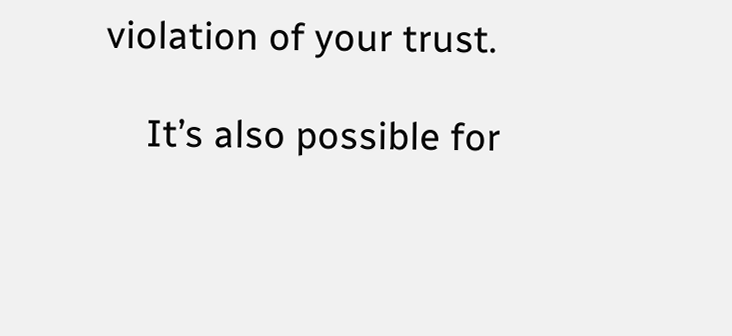violation of your trust.

    It’s also possible for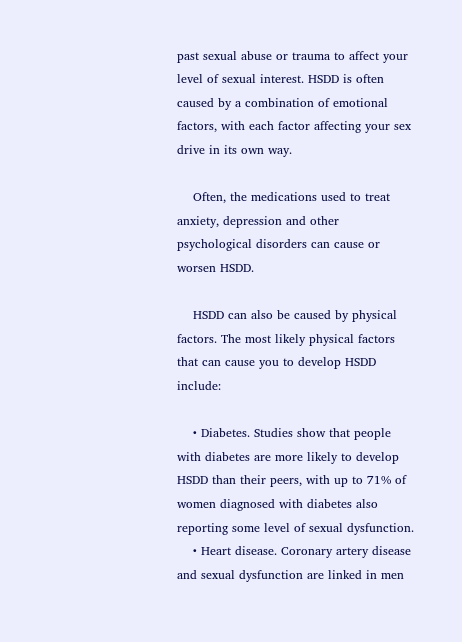past sexual abuse or trauma to affect your level of sexual interest. HSDD is often caused by a combination of emotional factors, with each factor affecting your sex drive in its own way.

    Often, the medications used to treat anxiety, depression and other psychological disorders can cause or worsen HSDD.

    HSDD can also be caused by physical factors. The most likely physical factors that can cause you to develop HSDD include:

    • Diabetes. Studies show that people with diabetes are more likely to develop HSDD than their peers, with up to 71% of women diagnosed with diabetes also reporting some level of sexual dysfunction.
    • Heart disease. Coronary artery disease and sexual dysfunction are linked in men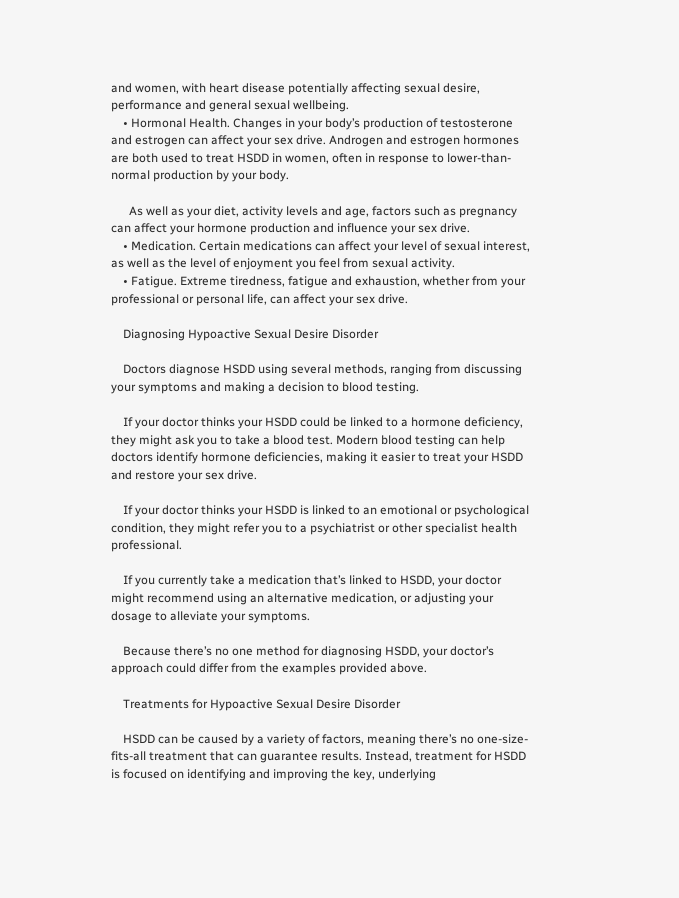and women, with heart disease potentially affecting sexual desire, performance and general sexual wellbeing.
    • Hormonal Health. Changes in your body’s production of testosterone and estrogen can affect your sex drive. Androgen and estrogen hormones are both used to treat HSDD in women, often in response to lower-than-normal production by your body.

      As well as your diet, activity levels and age, factors such as pregnancy can affect your hormone production and influence your sex drive.
    • Medication. Certain medications can affect your level of sexual interest, as well as the level of enjoyment you feel from sexual activity.
    • Fatigue. Extreme tiredness, fatigue and exhaustion, whether from your professional or personal life, can affect your sex drive.

    Diagnosing Hypoactive Sexual Desire Disorder

    Doctors diagnose HSDD using several methods, ranging from discussing your symptoms and making a decision to blood testing.

    If your doctor thinks your HSDD could be linked to a hormone deficiency, they might ask you to take a blood test. Modern blood testing can help doctors identify hormone deficiencies, making it easier to treat your HSDD and restore your sex drive.

    If your doctor thinks your HSDD is linked to an emotional or psychological condition, they might refer you to a psychiatrist or other specialist health professional.

    If you currently take a medication that’s linked to HSDD, your doctor might recommend using an alternative medication, or adjusting your dosage to alleviate your symptoms.

    Because there’s no one method for diagnosing HSDD, your doctor’s approach could differ from the examples provided above.

    Treatments for Hypoactive Sexual Desire Disorder

    HSDD can be caused by a variety of factors, meaning there’s no one-size-fits-all treatment that can guarantee results. Instead, treatment for HSDD is focused on identifying and improving the key, underlying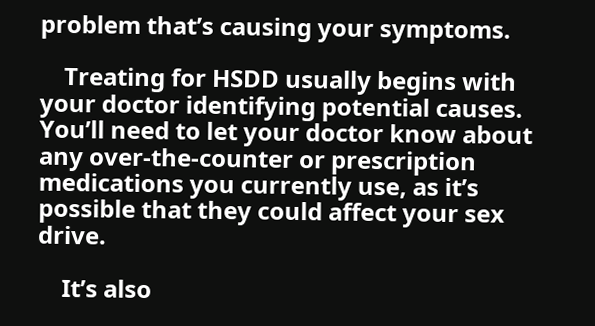problem that’s causing your symptoms.

    Treating for HSDD usually begins with your doctor identifying potential causes. You’ll need to let your doctor know about any over-the-counter or prescription medications you currently use, as it’s possible that they could affect your sex drive.

    It’s also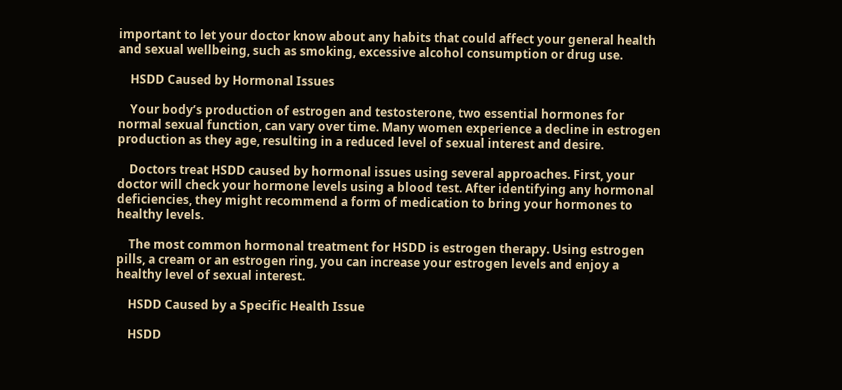important to let your doctor know about any habits that could affect your general health and sexual wellbeing, such as smoking, excessive alcohol consumption or drug use.

    HSDD Caused by Hormonal Issues

    Your body’s production of estrogen and testosterone, two essential hormones for normal sexual function, can vary over time. Many women experience a decline in estrogen production as they age, resulting in a reduced level of sexual interest and desire.

    Doctors treat HSDD caused by hormonal issues using several approaches. First, your doctor will check your hormone levels using a blood test. After identifying any hormonal deficiencies, they might recommend a form of medication to bring your hormones to healthy levels.

    The most common hormonal treatment for HSDD is estrogen therapy. Using estrogen pills, a cream or an estrogen ring, you can increase your estrogen levels and enjoy a healthy level of sexual interest.

    HSDD Caused by a Specific Health Issue

    HSDD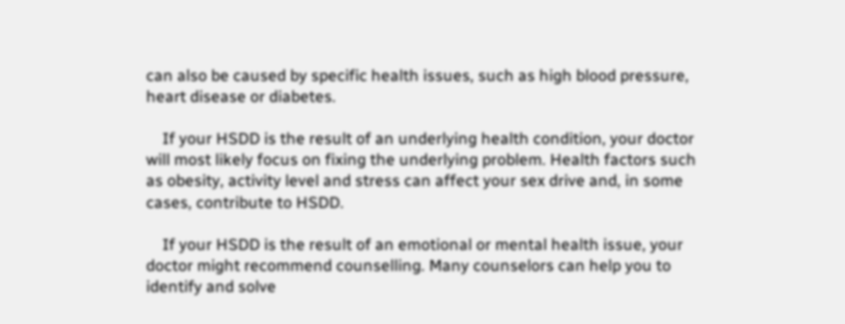can also be caused by specific health issues, such as high blood pressure, heart disease or diabetes.

    If your HSDD is the result of an underlying health condition, your doctor will most likely focus on fixing the underlying problem. Health factors such as obesity, activity level and stress can affect your sex drive and, in some cases, contribute to HSDD.

    If your HSDD is the result of an emotional or mental health issue, your doctor might recommend counselling. Many counselors can help you to identify and solve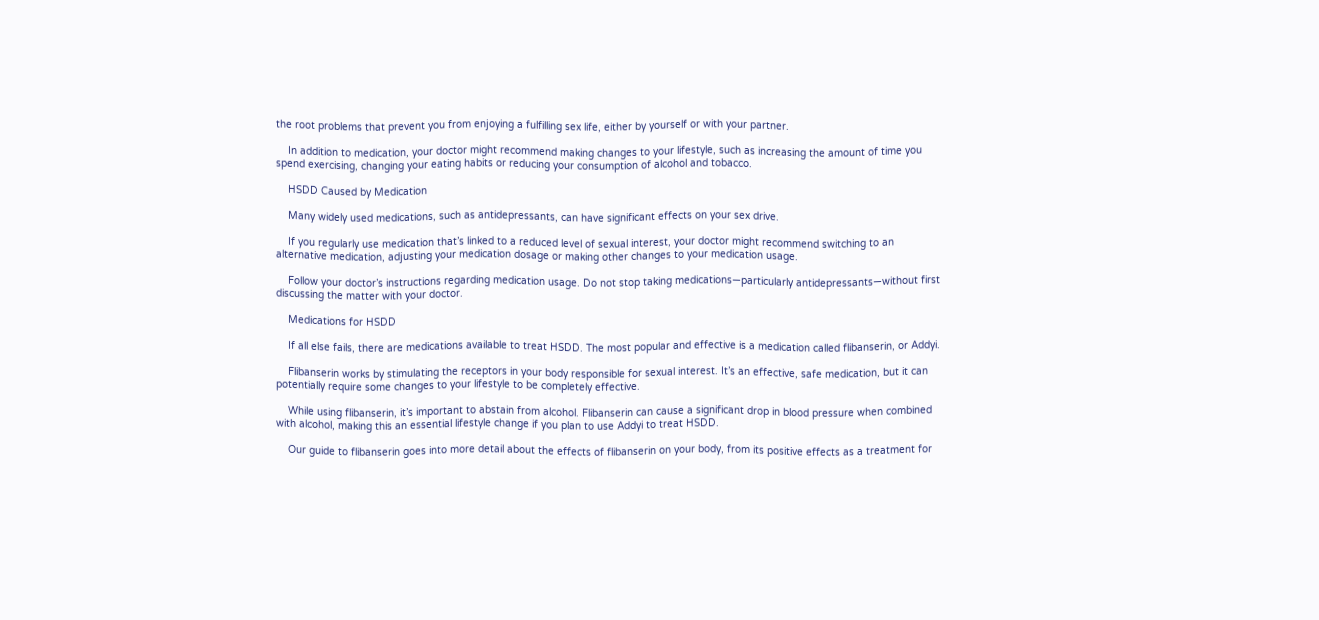the root problems that prevent you from enjoying a fulfilling sex life, either by yourself or with your partner.

    In addition to medication, your doctor might recommend making changes to your lifestyle, such as increasing the amount of time you spend exercising, changing your eating habits or reducing your consumption of alcohol and tobacco.

    HSDD Caused by Medication

    Many widely used medications, such as antidepressants, can have significant effects on your sex drive.

    If you regularly use medication that’s linked to a reduced level of sexual interest, your doctor might recommend switching to an alternative medication, adjusting your medication dosage or making other changes to your medication usage.

    Follow your doctor’s instructions regarding medication usage. Do not stop taking medications—particularly antidepressants—without first discussing the matter with your doctor.

    Medications for HSDD

    If all else fails, there are medications available to treat HSDD. The most popular and effective is a medication called flibanserin, or Addyi.

    Flibanserin works by stimulating the receptors in your body responsible for sexual interest. It’s an effective, safe medication, but it can potentially require some changes to your lifestyle to be completely effective.

    While using flibanserin, it’s important to abstain from alcohol. Flibanserin can cause a significant drop in blood pressure when combined with alcohol, making this an essential lifestyle change if you plan to use Addyi to treat HSDD.

    Our guide to flibanserin goes into more detail about the effects of flibanserin on your body, from its positive effects as a treatment for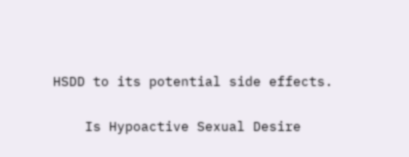HSDD to its potential side effects.

    Is Hypoactive Sexual Desire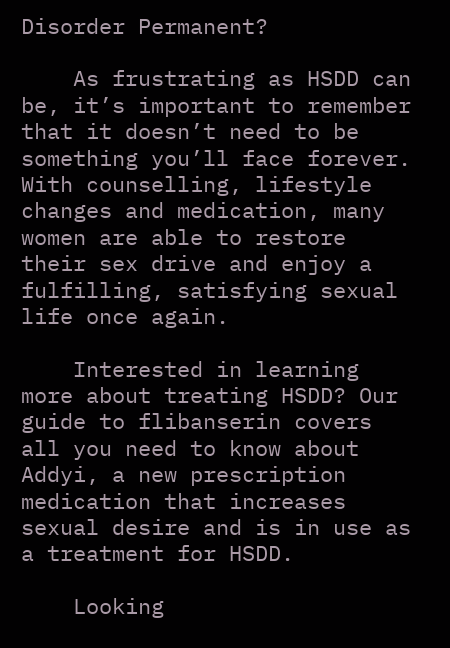Disorder Permanent?

    As frustrating as HSDD can be, it’s important to remember that it doesn’t need to be something you’ll face forever. With counselling, lifestyle changes and medication, many women are able to restore their sex drive and enjoy a fulfilling, satisfying sexual life once again.

    Interested in learning more about treating HSDD? Our guide to flibanserin covers all you need to know about Addyi, a new prescription medication that increases sexual desire and is in use as a treatment for HSDD.

    Looking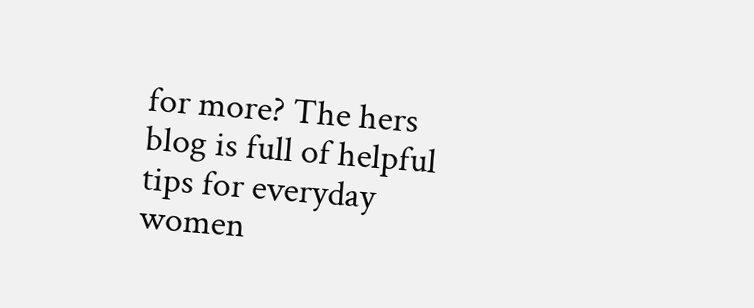for more? The hers blog is full of helpful tips for everyday women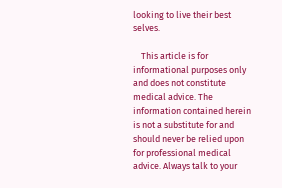looking to live their best selves.

    This article is for informational purposes only and does not constitute medical advice. The information contained herein is not a substitute for and should never be relied upon for professional medical advice. Always talk to your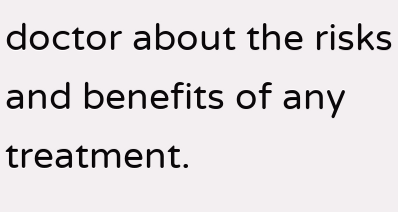doctor about the risks and benefits of any treatment.